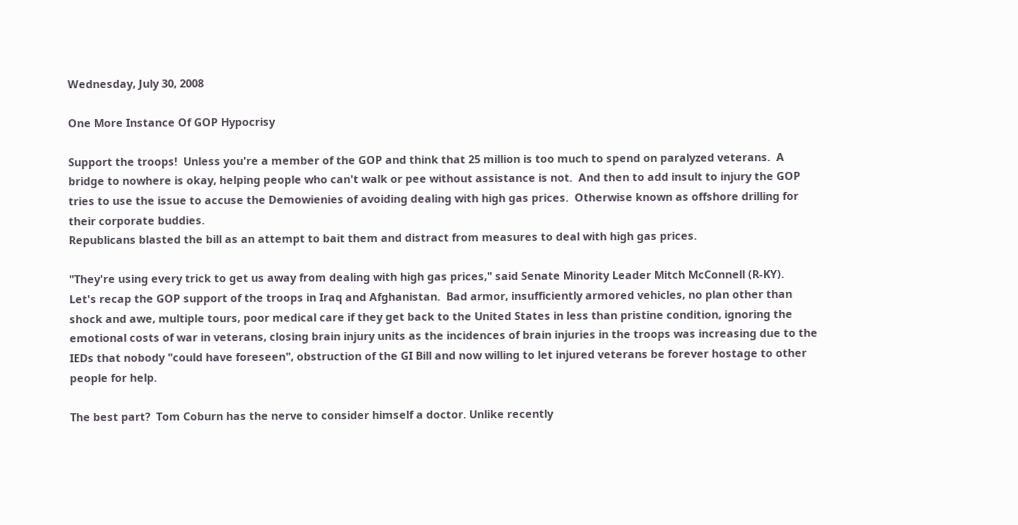Wednesday, July 30, 2008

One More Instance Of GOP Hypocrisy

Support the troops!  Unless you're a member of the GOP and think that 25 million is too much to spend on paralyzed veterans.  A bridge to nowhere is okay, helping people who can't walk or pee without assistance is not.  And then to add insult to injury the GOP tries to use the issue to accuse the Demowienies of avoiding dealing with high gas prices.  Otherwise known as offshore drilling for their corporate buddies.
Republicans blasted the bill as an attempt to bait them and distract from measures to deal with high gas prices.

"They're using every trick to get us away from dealing with high gas prices," said Senate Minority Leader Mitch McConnell (R-KY).
Let's recap the GOP support of the troops in Iraq and Afghanistan.  Bad armor, insufficiently armored vehicles, no plan other than shock and awe, multiple tours, poor medical care if they get back to the United States in less than pristine condition, ignoring the emotional costs of war in veterans, closing brain injury units as the incidences of brain injuries in the troops was increasing due to the IEDs that nobody "could have foreseen", obstruction of the GI Bill and now willing to let injured veterans be forever hostage to other people for help.

The best part?  Tom Coburn has the nerve to consider himself a doctor. Unlike recently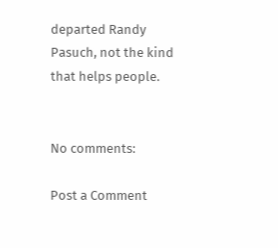departed Randy Pasuch, not the kind that helps people.


No comments:

Post a Comment